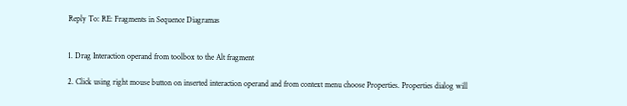Reply To: RE: Fragments in Sequence Diagramas


1. Drag Interaction operand from toolbox to the Alt fragment

2. Click using right mouse button on inserted interaction operand and from context menu choose Properties. Properties dialog will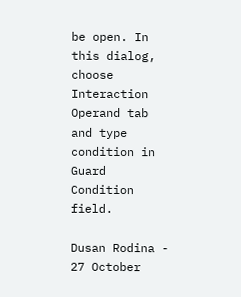be open. In this dialog, choose Interaction Operand tab and type condition in Guard Condition field.

Dusan Rodina - 27 October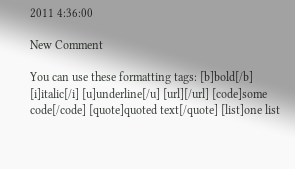2011 4:36:00

New Comment

You can use these formatting tags: [b]bold[/b] [i]italic[/i] [u]underline[/u] [url][/url] [code]some code[/code] [quote]quoted text[/quote] [list]one list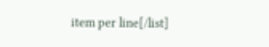item per line[/list]